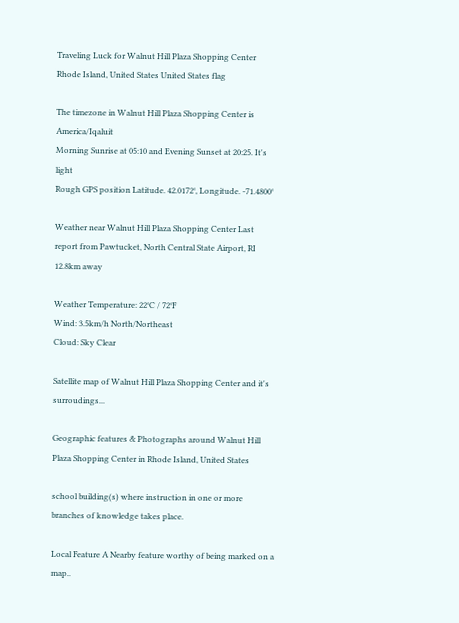Traveling Luck for Walnut Hill Plaza Shopping Center Rhode Island, United States United States flag

The timezone in Walnut Hill Plaza Shopping Center is America/Iqaluit
Morning Sunrise at 05:10 and Evening Sunset at 20:25. It's light
Rough GPS position Latitude. 42.0172°, Longitude. -71.4800°

Weather near Walnut Hill Plaza Shopping Center Last report from Pawtucket, North Central State Airport, RI 12.8km away

Weather Temperature: 22°C / 72°F
Wind: 3.5km/h North/Northeast
Cloud: Sky Clear

Satellite map of Walnut Hill Plaza Shopping Center and it's surroudings...

Geographic features & Photographs around Walnut Hill Plaza Shopping Center in Rhode Island, United States

school building(s) where instruction in one or more branches of knowledge takes place.

Local Feature A Nearby feature worthy of being marked on a map..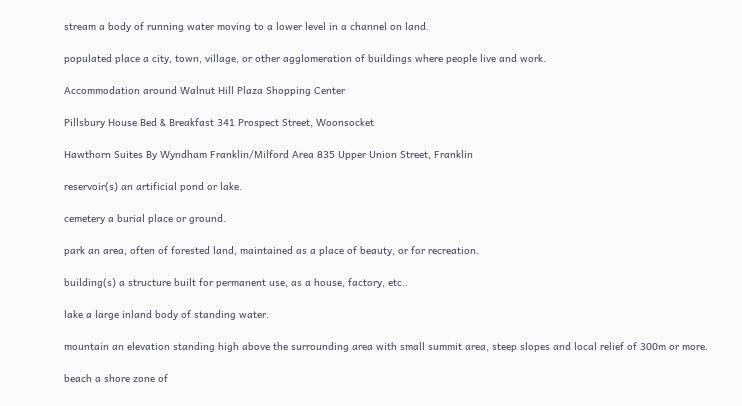stream a body of running water moving to a lower level in a channel on land.

populated place a city, town, village, or other agglomeration of buildings where people live and work.

Accommodation around Walnut Hill Plaza Shopping Center

Pillsbury House Bed & Breakfast 341 Prospect Street, Woonsocket

Hawthorn Suites By Wyndham Franklin/Milford Area 835 Upper Union Street, Franklin

reservoir(s) an artificial pond or lake.

cemetery a burial place or ground.

park an area, often of forested land, maintained as a place of beauty, or for recreation.

building(s) a structure built for permanent use, as a house, factory, etc..

lake a large inland body of standing water.

mountain an elevation standing high above the surrounding area with small summit area, steep slopes and local relief of 300m or more.

beach a shore zone of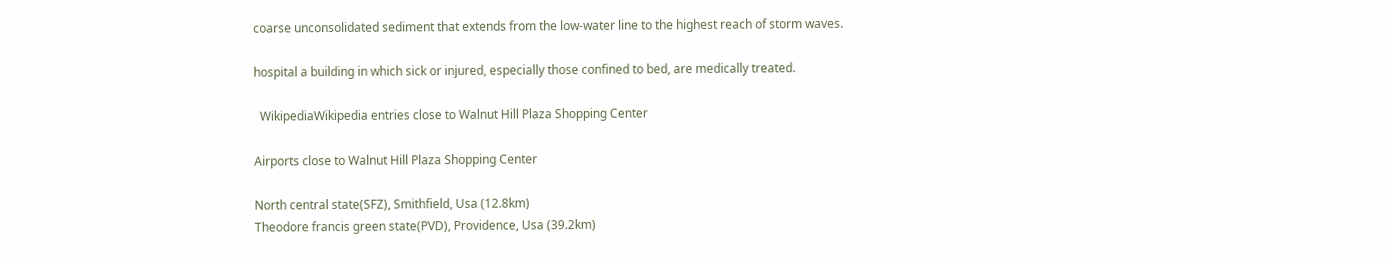coarse unconsolidated sediment that extends from the low-water line to the highest reach of storm waves.

hospital a building in which sick or injured, especially those confined to bed, are medically treated.

  WikipediaWikipedia entries close to Walnut Hill Plaza Shopping Center

Airports close to Walnut Hill Plaza Shopping Center

North central state(SFZ), Smithfield, Usa (12.8km)
Theodore francis green state(PVD), Providence, Usa (39.2km)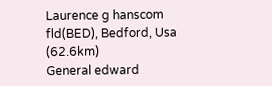Laurence g hanscom fld(BED), Bedford, Usa (62.6km)
General edward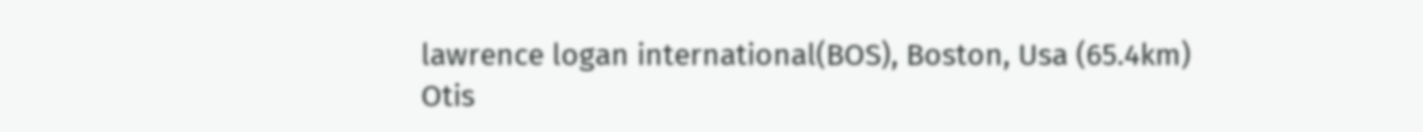lawrence logan international(BOS), Boston, Usa (65.4km)
Otis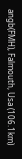angb(FMH), Falmouth, Usa (106.1km)